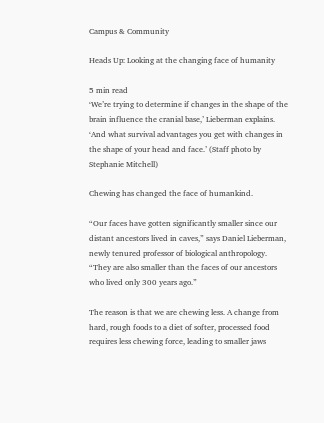Campus & Community

Heads Up: Looking at the changing face of humanity

5 min read
‘We’re trying to determine if changes in the shape of the brain influence the cranial base,’ Lieberman explains. ‘And what survival advantages you get with changes in the shape of your head and face.’ (Staff photo by Stephanie Mitchell)

Chewing has changed the face of humankind.

“Our faces have gotten significantly smaller since our distant ancestors lived in caves,” says Daniel Lieberman, newly tenured professor of biological anthropology. “They are also smaller than the faces of our ancestors who lived only 300 years ago.”

The reason is that we are chewing less. A change from hard, rough foods to a diet of softer, processed food requires less chewing force, leading to smaller jaws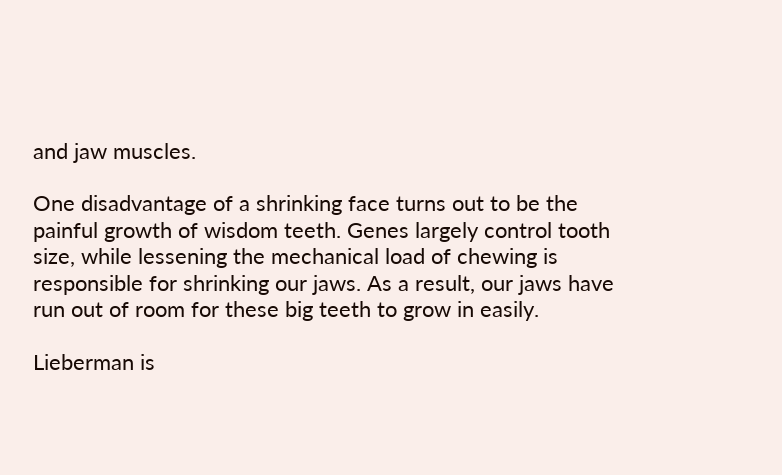and jaw muscles.

One disadvantage of a shrinking face turns out to be the painful growth of wisdom teeth. Genes largely control tooth size, while lessening the mechanical load of chewing is responsible for shrinking our jaws. As a result, our jaws have run out of room for these big teeth to grow in easily.

Lieberman is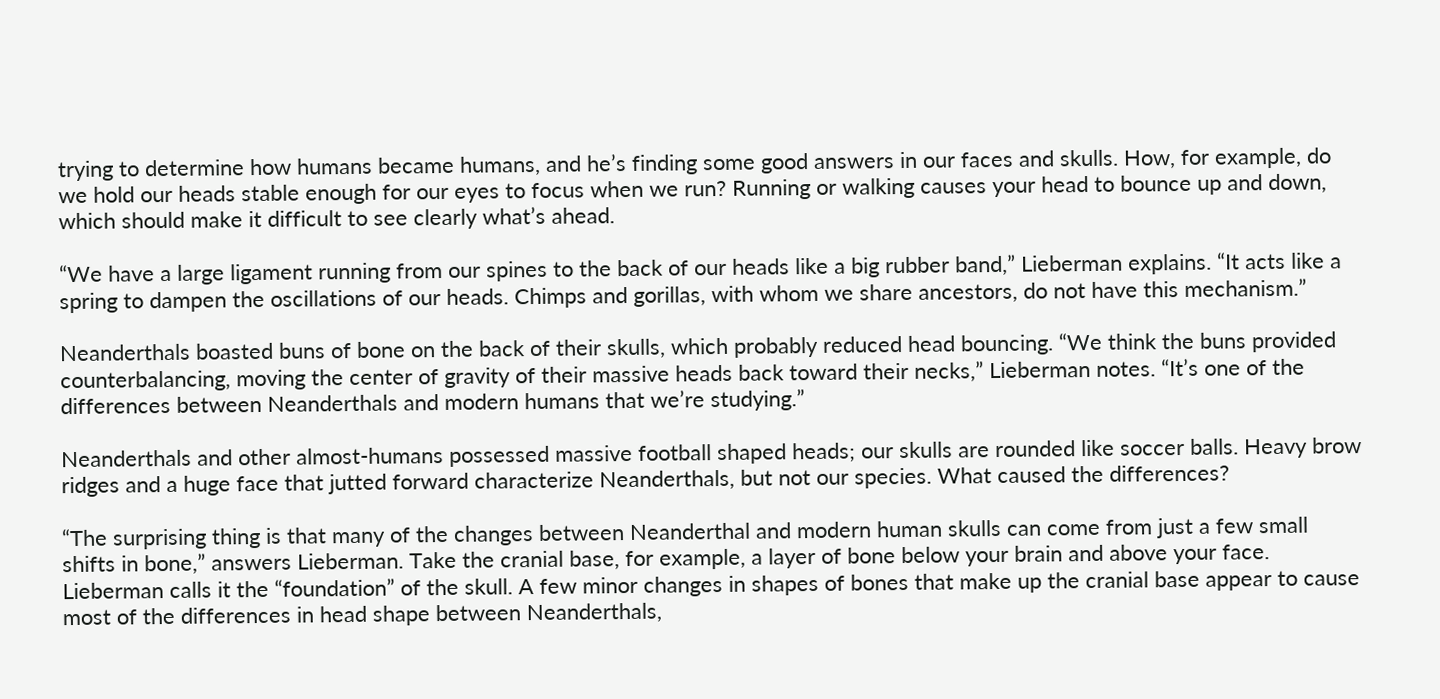trying to determine how humans became humans, and he’s finding some good answers in our faces and skulls. How, for example, do we hold our heads stable enough for our eyes to focus when we run? Running or walking causes your head to bounce up and down, which should make it difficult to see clearly what’s ahead.

“We have a large ligament running from our spines to the back of our heads like a big rubber band,” Lieberman explains. “It acts like a spring to dampen the oscillations of our heads. Chimps and gorillas, with whom we share ancestors, do not have this mechanism.”

Neanderthals boasted buns of bone on the back of their skulls, which probably reduced head bouncing. “We think the buns provided counterbalancing, moving the center of gravity of their massive heads back toward their necks,” Lieberman notes. “It’s one of the differences between Neanderthals and modern humans that we’re studying.”

Neanderthals and other almost-humans possessed massive football shaped heads; our skulls are rounded like soccer balls. Heavy brow ridges and a huge face that jutted forward characterize Neanderthals, but not our species. What caused the differences?

“The surprising thing is that many of the changes between Neanderthal and modern human skulls can come from just a few small shifts in bone,” answers Lieberman. Take the cranial base, for example, a layer of bone below your brain and above your face. Lieberman calls it the “foundation” of the skull. A few minor changes in shapes of bones that make up the cranial base appear to cause most of the differences in head shape between Neanderthals,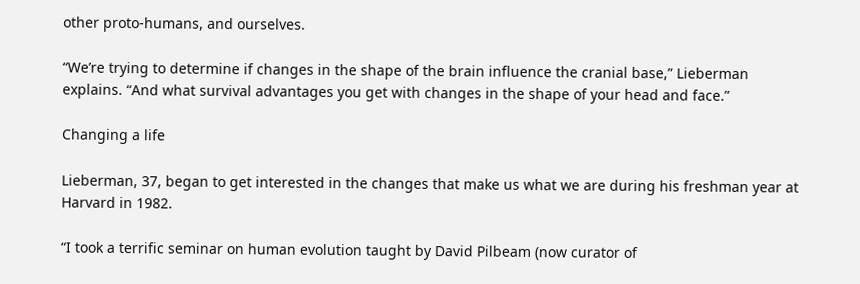other proto-humans, and ourselves.

“We’re trying to determine if changes in the shape of the brain influence the cranial base,” Lieberman explains. “And what survival advantages you get with changes in the shape of your head and face.”

Changing a life

Lieberman, 37, began to get interested in the changes that make us what we are during his freshman year at Harvard in 1982.

“I took a terrific seminar on human evolution taught by David Pilbeam (now curator of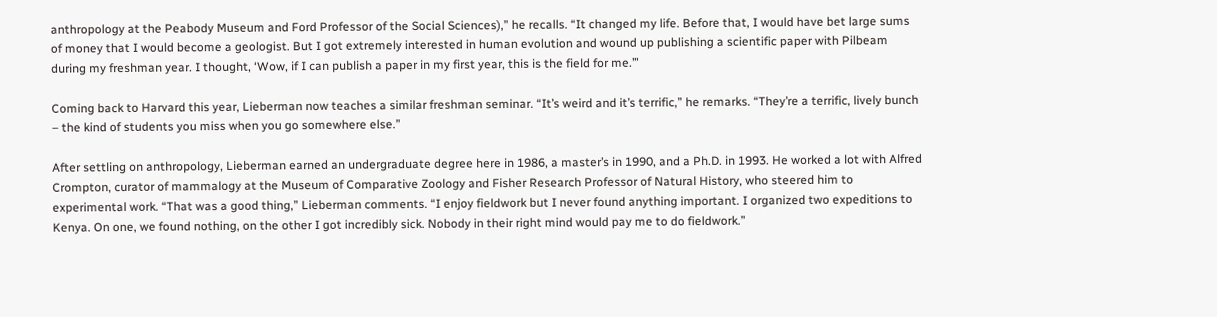anthropology at the Peabody Museum and Ford Professor of the Social Sciences),” he recalls. “It changed my life. Before that, I would have bet large sums of money that I would become a geologist. But I got extremely interested in human evolution and wound up publishing a scientific paper with Pilbeam during my freshman year. I thought, ‘Wow, if I can publish a paper in my first year, this is the field for me.’”

Coming back to Harvard this year, Lieberman now teaches a similar freshman seminar. “It’s weird and it’s terrific,” he remarks. “They’re a terrific, lively bunch – the kind of students you miss when you go somewhere else.”

After settling on anthropology, Lieberman earned an undergraduate degree here in 1986, a master’s in 1990, and a Ph.D. in 1993. He worked a lot with Alfred Crompton, curator of mammalogy at the Museum of Comparative Zoology and Fisher Research Professor of Natural History, who steered him to experimental work. “That was a good thing,” Lieberman comments. “I enjoy fieldwork but I never found anything important. I organized two expeditions to Kenya. On one, we found nothing, on the other I got incredibly sick. Nobody in their right mind would pay me to do fieldwork.”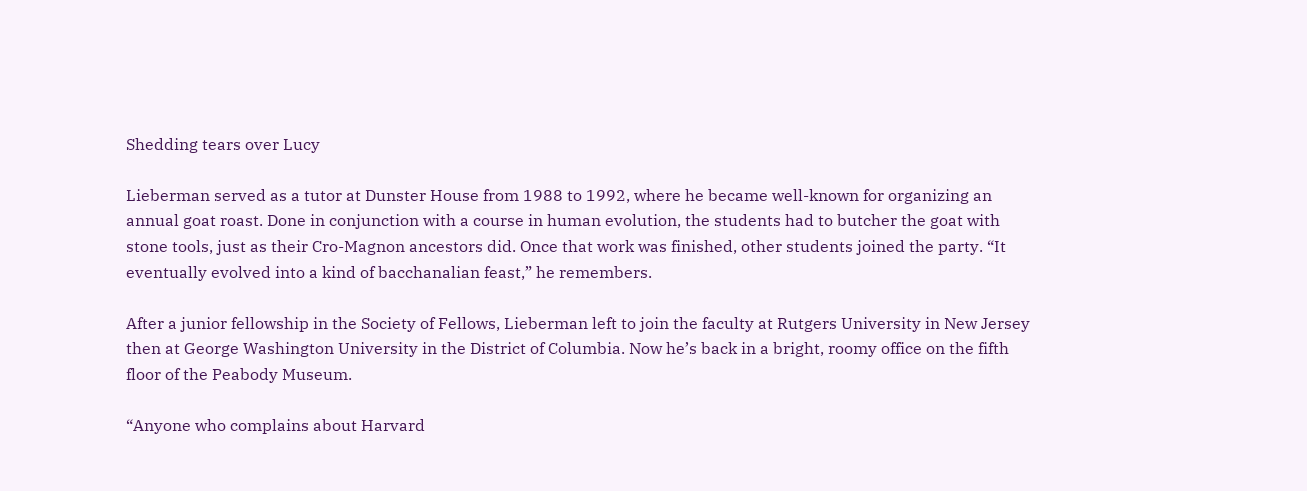Shedding tears over Lucy

Lieberman served as a tutor at Dunster House from 1988 to 1992, where he became well-known for organizing an annual goat roast. Done in conjunction with a course in human evolution, the students had to butcher the goat with stone tools, just as their Cro-Magnon ancestors did. Once that work was finished, other students joined the party. “It eventually evolved into a kind of bacchanalian feast,” he remembers.

After a junior fellowship in the Society of Fellows, Lieberman left to join the faculty at Rutgers University in New Jersey then at George Washington University in the District of Columbia. Now he’s back in a bright, roomy office on the fifth floor of the Peabody Museum.

“Anyone who complains about Harvard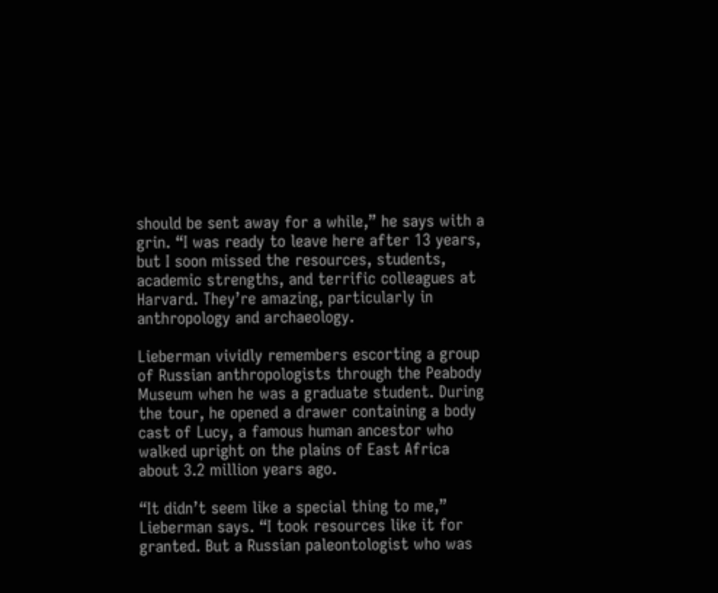should be sent away for a while,” he says with a grin. “I was ready to leave here after 13 years, but I soon missed the resources, students, academic strengths, and terrific colleagues at Harvard. They’re amazing, particularly in anthropology and archaeology.

Lieberman vividly remembers escorting a group of Russian anthropologists through the Peabody Museum when he was a graduate student. During the tour, he opened a drawer containing a body cast of Lucy, a famous human ancestor who walked upright on the plains of East Africa about 3.2 million years ago.

“It didn’t seem like a special thing to me,” Lieberman says. “I took resources like it for granted. But a Russian paleontologist who was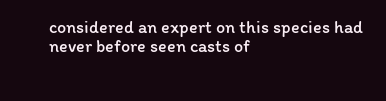considered an expert on this species had never before seen casts of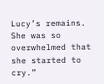Lucy’s remains. She was so overwhelmed that she started to cry.”